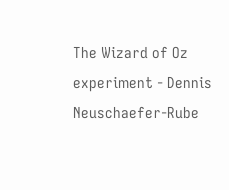The Wizard of Oz experiment - Dennis Neuschaefer-Rube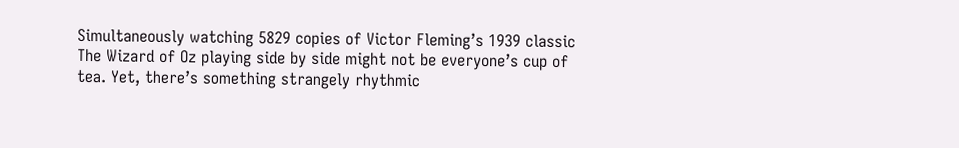Simultaneously watching 5829 copies of Victor Fleming’s 1939 classic The Wizard of Oz playing side by side might not be everyone’s cup of tea. Yet, there’s something strangely rhythmic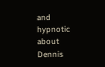and hypnotic about Dennis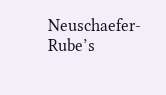Neuschaefer-Rube’s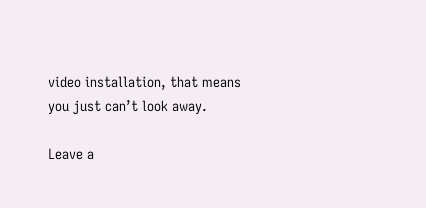video installation, that means you just can’t look away.

Leave a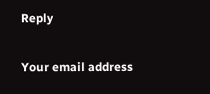Reply

Your email address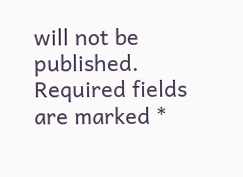will not be published. Required fields are marked *